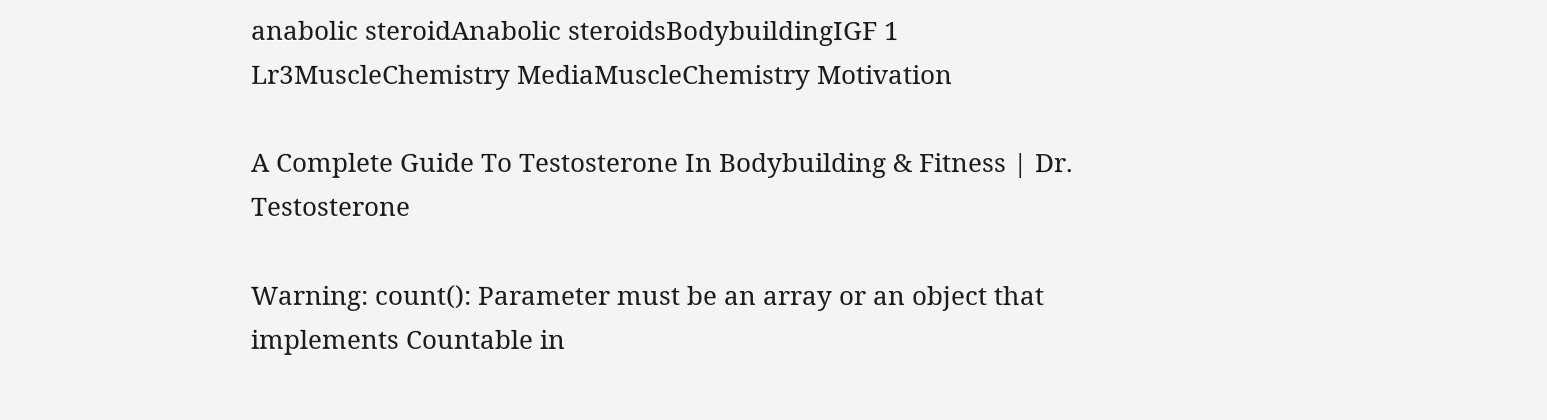anabolic steroidAnabolic steroidsBodybuildingIGF 1 Lr3MuscleChemistry MediaMuscleChemistry Motivation

A Complete Guide To Testosterone In Bodybuilding & Fitness | Dr. Testosterone

Warning: count(): Parameter must be an array or an object that implements Countable in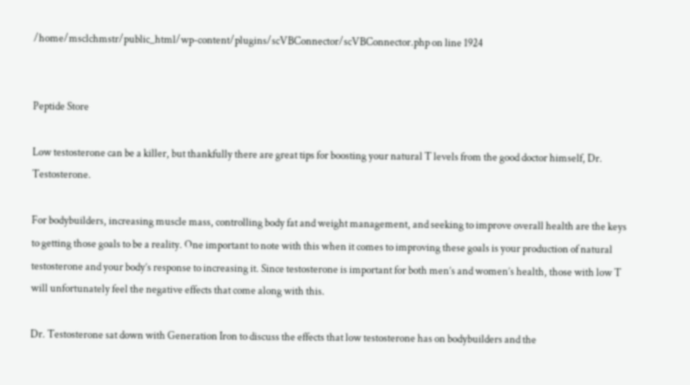/home/msclchmstr/public_html/wp-content/plugins/scVBConnector/scVBConnector.php on line 1924


Peptide Store

Low testosterone can be a killer, but thankfully there are great tips for boosting your natural T levels from the good doctor himself, Dr. Testosterone.

For bodybuilders, increasing muscle mass, controlling body fat and weight management, and seeking to improve overall health are the keys to getting those goals to be a reality. One important to note with this when it comes to improving these goals is your production of natural testosterone and your body’s response to increasing it. Since testosterone is important for both men’s and women’s health, those with low T will unfortunately feel the negative effects that come along with this.

Dr. Testosterone sat down with Generation Iron to discuss the effects that low testosterone has on bodybuilders and the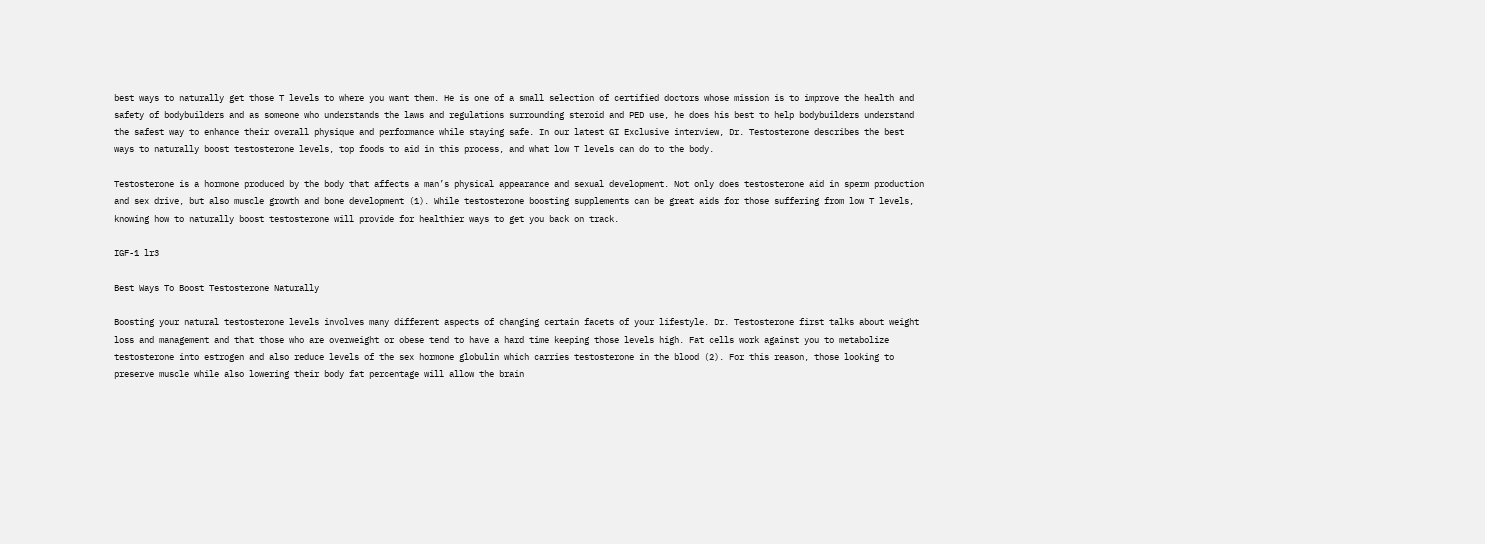best ways to naturally get those T levels to where you want them. He is one of a small selection of certified doctors whose mission is to improve the health and safety of bodybuilders and as someone who understands the laws and regulations surrounding steroid and PED use, he does his best to help bodybuilders understand the safest way to enhance their overall physique and performance while staying safe. In our latest GI Exclusive interview, Dr. Testosterone describes the best ways to naturally boost testosterone levels, top foods to aid in this process, and what low T levels can do to the body.

Testosterone is a hormone produced by the body that affects a man’s physical appearance and sexual development. Not only does testosterone aid in sperm production and sex drive, but also muscle growth and bone development (1). While testosterone boosting supplements can be great aids for those suffering from low T levels, knowing how to naturally boost testosterone will provide for healthier ways to get you back on track.

IGF-1 lr3

Best Ways To Boost Testosterone Naturally

Boosting your natural testosterone levels involves many different aspects of changing certain facets of your lifestyle. Dr. Testosterone first talks about weight loss and management and that those who are overweight or obese tend to have a hard time keeping those levels high. Fat cells work against you to metabolize testosterone into estrogen and also reduce levels of the sex hormone globulin which carries testosterone in the blood (2). For this reason, those looking to preserve muscle while also lowering their body fat percentage will allow the brain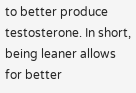to better produce testosterone. In short, being leaner allows for better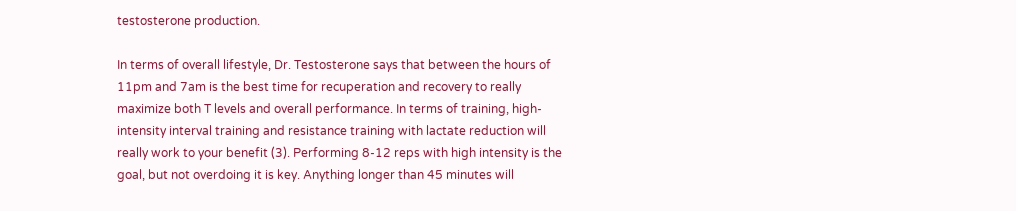testosterone production.

In terms of overall lifestyle, Dr. Testosterone says that between the hours of 11pm and 7am is the best time for recuperation and recovery to really maximize both T levels and overall performance. In terms of training, high-intensity interval training and resistance training with lactate reduction will really work to your benefit (3). Performing 8-12 reps with high intensity is the goal, but not overdoing it is key. Anything longer than 45 minutes will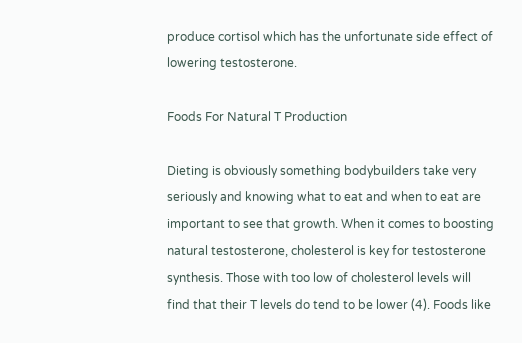produce cortisol which has the unfortunate side effect of lowering testosterone.

Foods For Natural T Production

Dieting is obviously something bodybuilders take very seriously and knowing what to eat and when to eat are important to see that growth. When it comes to boosting natural testosterone, cholesterol is key for testosterone synthesis. Those with too low of cholesterol levels will find that their T levels do tend to be lower (4). Foods like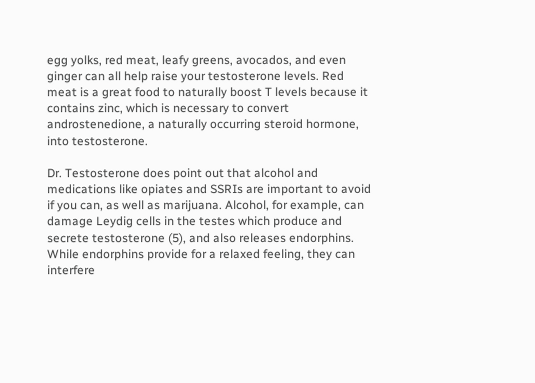egg yolks, red meat, leafy greens, avocados, and even ginger can all help raise your testosterone levels. Red meat is a great food to naturally boost T levels because it contains zinc, which is necessary to convert androstenedione, a naturally occurring steroid hormone, into testosterone.

Dr. Testosterone does point out that alcohol and medications like opiates and SSRIs are important to avoid if you can, as well as marijuana. Alcohol, for example, can damage Leydig cells in the testes which produce and secrete testosterone (5), and also releases endorphins. While endorphins provide for a relaxed feeling, they can interfere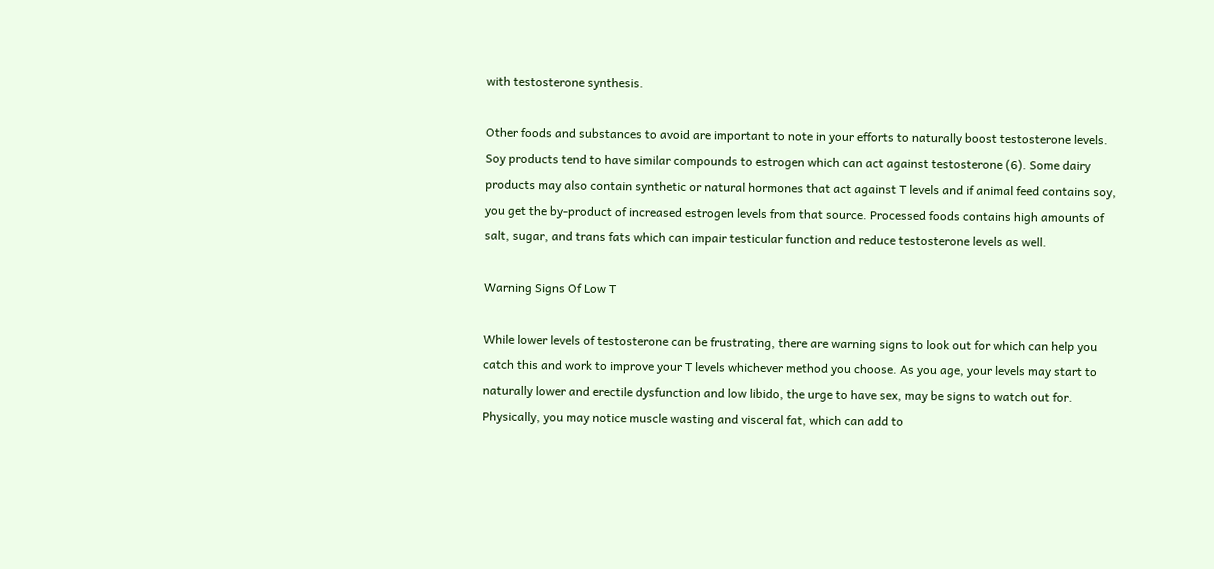with testosterone synthesis.

Other foods and substances to avoid are important to note in your efforts to naturally boost testosterone levels. Soy products tend to have similar compounds to estrogen which can act against testosterone (6). Some dairy products may also contain synthetic or natural hormones that act against T levels and if animal feed contains soy, you get the by-product of increased estrogen levels from that source. Processed foods contains high amounts of salt, sugar, and trans fats which can impair testicular function and reduce testosterone levels as well.

Warning Signs Of Low T

While lower levels of testosterone can be frustrating, there are warning signs to look out for which can help you catch this and work to improve your T levels whichever method you choose. As you age, your levels may start to naturally lower and erectile dysfunction and low libido, the urge to have sex, may be signs to watch out for. Physically, you may notice muscle wasting and visceral fat, which can add to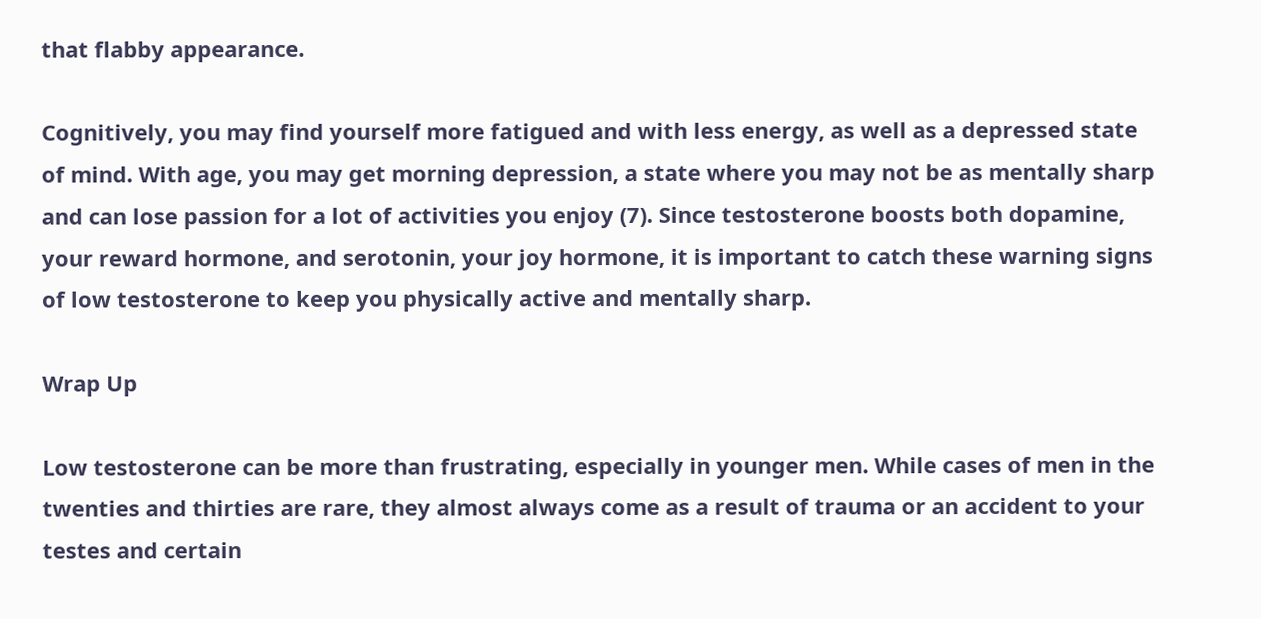that flabby appearance.

Cognitively, you may find yourself more fatigued and with less energy, as well as a depressed state of mind. With age, you may get morning depression, a state where you may not be as mentally sharp and can lose passion for a lot of activities you enjoy (7). Since testosterone boosts both dopamine, your reward hormone, and serotonin, your joy hormone, it is important to catch these warning signs of low testosterone to keep you physically active and mentally sharp.

Wrap Up

Low testosterone can be more than frustrating, especially in younger men. While cases of men in the twenties and thirties are rare, they almost always come as a result of trauma or an accident to your testes and certain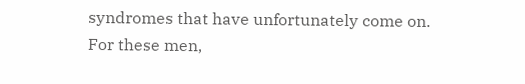syndromes that have unfortunately come on. For these men,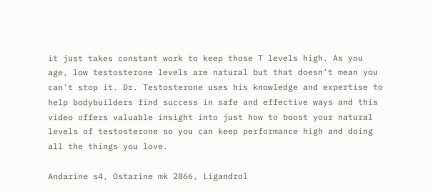it just takes constant work to keep those T levels high. As you age, low testosterone levels are natural but that doesn’t mean you can’t stop it. Dr. Testosterone uses his knowledge and expertise to help bodybuilders find success in safe and effective ways and this video offers valuable insight into just how to boost your natural levels of testosterone so you can keep performance high and doing all the things you love.

Andarine s4, Ostarine mk 2866, Ligandrol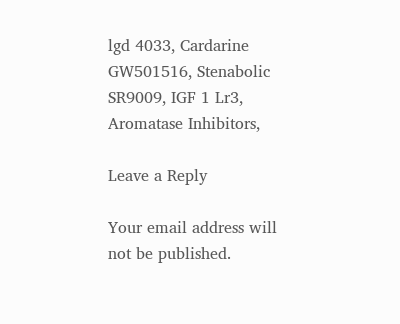lgd 4033, Cardarine GW501516, Stenabolic SR9009, IGF 1 Lr3, Aromatase Inhibitors,

Leave a Reply

Your email address will not be published.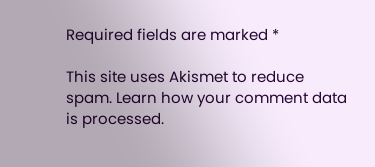Required fields are marked *

This site uses Akismet to reduce spam. Learn how your comment data is processed.